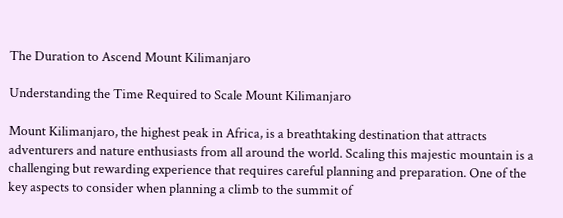The Duration to Ascend Mount Kilimanjaro

Understanding the Time Required to Scale Mount Kilimanjaro

Mount Kilimanjaro, the highest peak in Africa, is a breathtaking destination that attracts adventurers and nature enthusiasts from all around the world. Scaling this majestic mountain is a challenging but rewarding experience that requires careful planning and preparation. One of the key aspects to consider when planning a climb to the summit of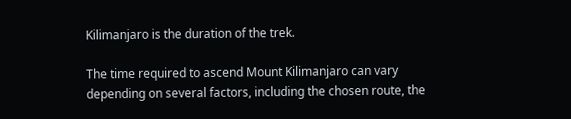Kilimanjaro is the duration of the trek.

The time required to ascend Mount Kilimanjaro can vary depending on several factors, including the chosen route, the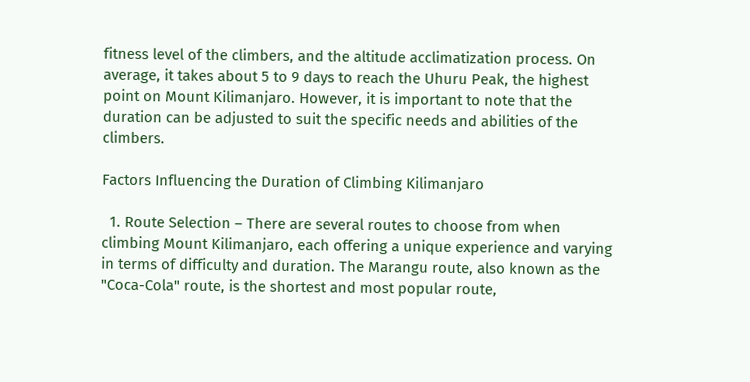fitness level of the climbers, and the altitude acclimatization process. On average, it takes about 5 to 9 days to reach the Uhuru Peak, the highest point on Mount Kilimanjaro. However, it is important to note that the duration can be adjusted to suit the specific needs and abilities of the climbers.

Factors Influencing the Duration of Climbing Kilimanjaro

  1. Route Selection – There are several routes to choose from when climbing Mount Kilimanjaro, each offering a unique experience and varying in terms of difficulty and duration. The Marangu route, also known as the "Coca-Cola" route, is the shortest and most popular route,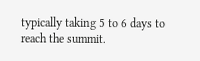typically taking 5 to 6 days to reach the summit.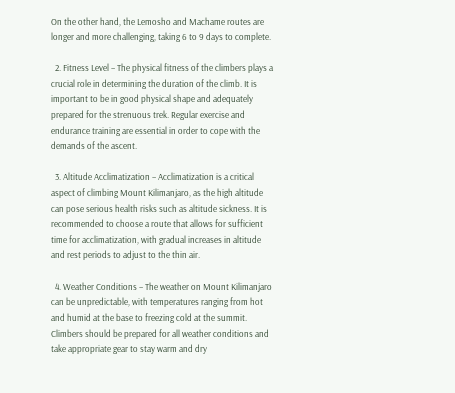On the other hand, the Lemosho and Machame routes are longer and more challenging, taking 6 to 9 days to complete.

  2. Fitness Level – The physical fitness of the climbers plays a crucial role in determining the duration of the climb. It is important to be in good physical shape and adequately prepared for the strenuous trek. Regular exercise and endurance training are essential in order to cope with the demands of the ascent.

  3. Altitude Acclimatization – Acclimatization is a critical aspect of climbing Mount Kilimanjaro, as the high altitude can pose serious health risks such as altitude sickness. It is recommended to choose a route that allows for sufficient time for acclimatization, with gradual increases in altitude and rest periods to adjust to the thin air.

  4. Weather Conditions – The weather on Mount Kilimanjaro can be unpredictable, with temperatures ranging from hot and humid at the base to freezing cold at the summit. Climbers should be prepared for all weather conditions and take appropriate gear to stay warm and dry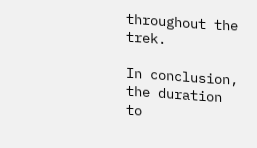throughout the trek.

In conclusion, the duration to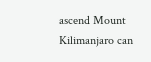ascend Mount Kilimanjaro can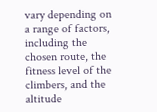vary depending on a range of factors, including the chosen route, the fitness level of the climbers, and the altitude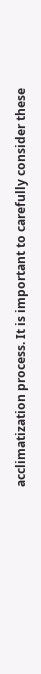acclimatization process. It is important to carefully consider these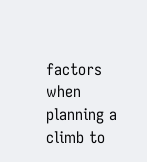factors when planning a climb to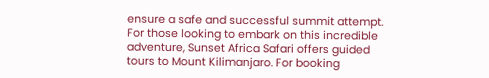ensure a safe and successful summit attempt. For those looking to embark on this incredible adventure, Sunset Africa Safari offers guided tours to Mount Kilimanjaro. For booking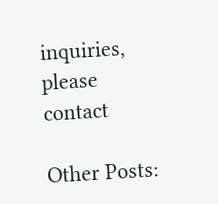inquiries, please contact

Other Posts: